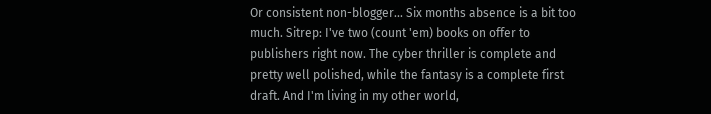Or consistent non-blogger... Six months absence is a bit too much. Sitrep: I've two (count 'em) books on offer to publishers right now. The cyber thriller is complete and pretty well polished, while the fantasy is a complete first draft. And I'm living in my other world,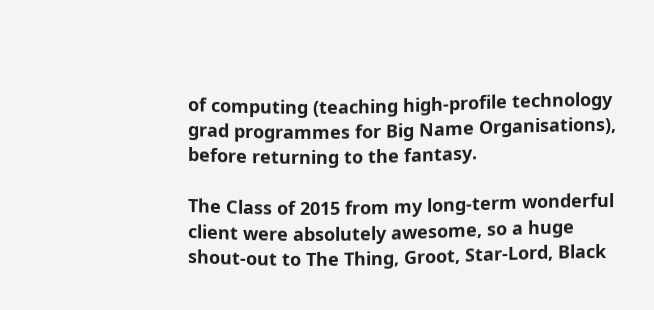of computing (teaching high-profile technology grad programmes for Big Name Organisations), before returning to the fantasy.

The Class of 2015 from my long-term wonderful client were absolutely awesome, so a huge shout-out to The Thing, Groot, Star-Lord, Black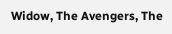Widow, The Avengers, The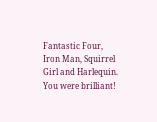Fantastic Four, Iron Man, Squirrel Girl and Harlequin. You were brilliant!